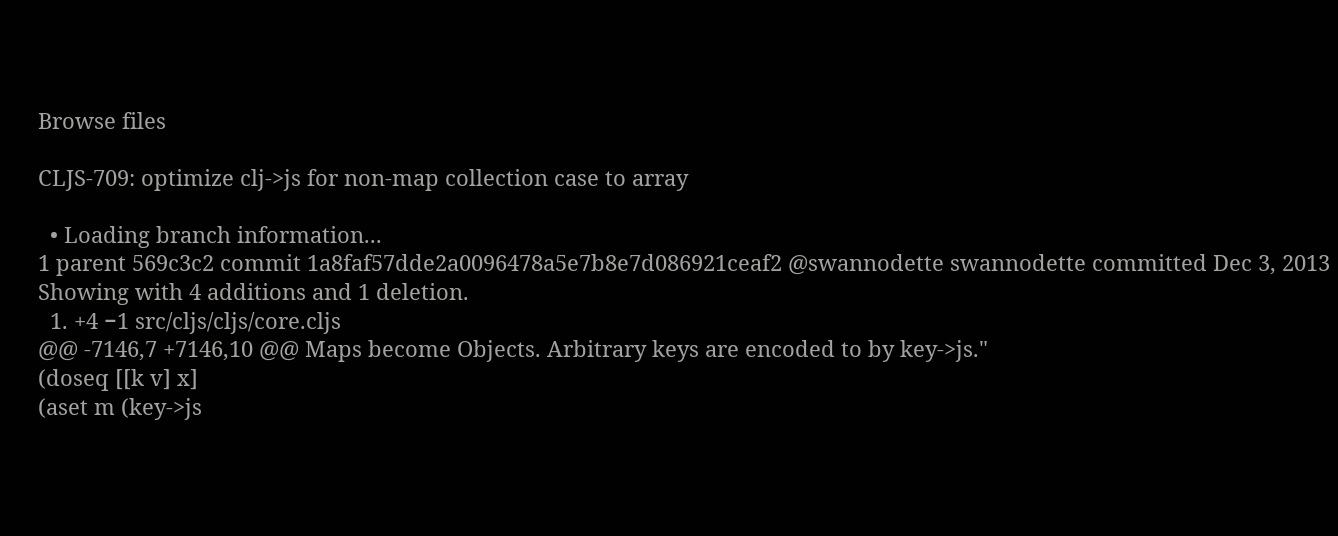Browse files

CLJS-709: optimize clj->js for non-map collection case to array

  • Loading branch information...
1 parent 569c3c2 commit 1a8faf57dde2a0096478a5e7b8e7d086921ceaf2 @swannodette swannodette committed Dec 3, 2013
Showing with 4 additions and 1 deletion.
  1. +4 −1 src/cljs/cljs/core.cljs
@@ -7146,7 +7146,10 @@ Maps become Objects. Arbitrary keys are encoded to by key->js."
(doseq [[k v] x]
(aset m (key->js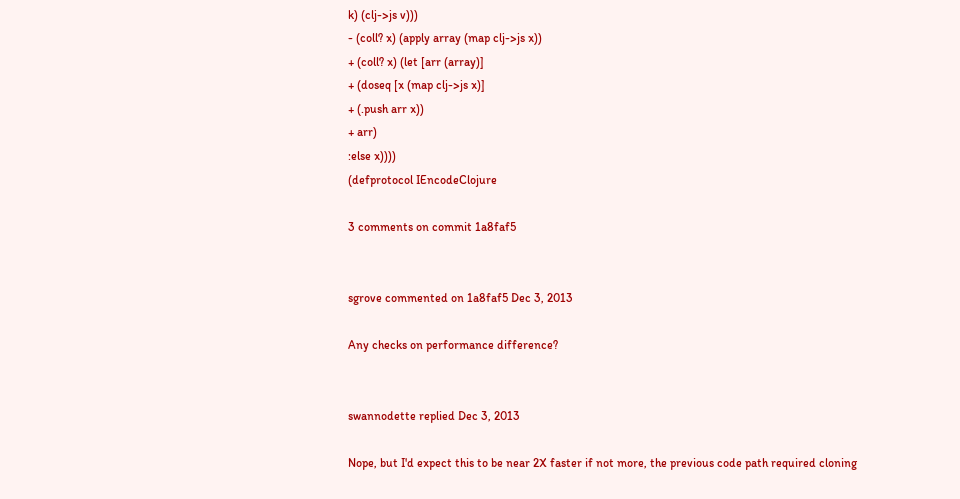k) (clj->js v)))
- (coll? x) (apply array (map clj->js x))
+ (coll? x) (let [arr (array)]
+ (doseq [x (map clj->js x)]
+ (.push arr x))
+ arr)
:else x))))
(defprotocol IEncodeClojure

3 comments on commit 1a8faf5


sgrove commented on 1a8faf5 Dec 3, 2013

Any checks on performance difference?


swannodette replied Dec 3, 2013

Nope, but I'd expect this to be near 2X faster if not more, the previous code path required cloning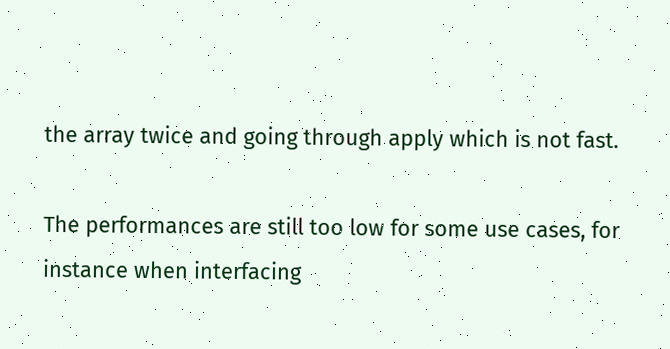the array twice and going through apply which is not fast.

The performances are still too low for some use cases, for instance when interfacing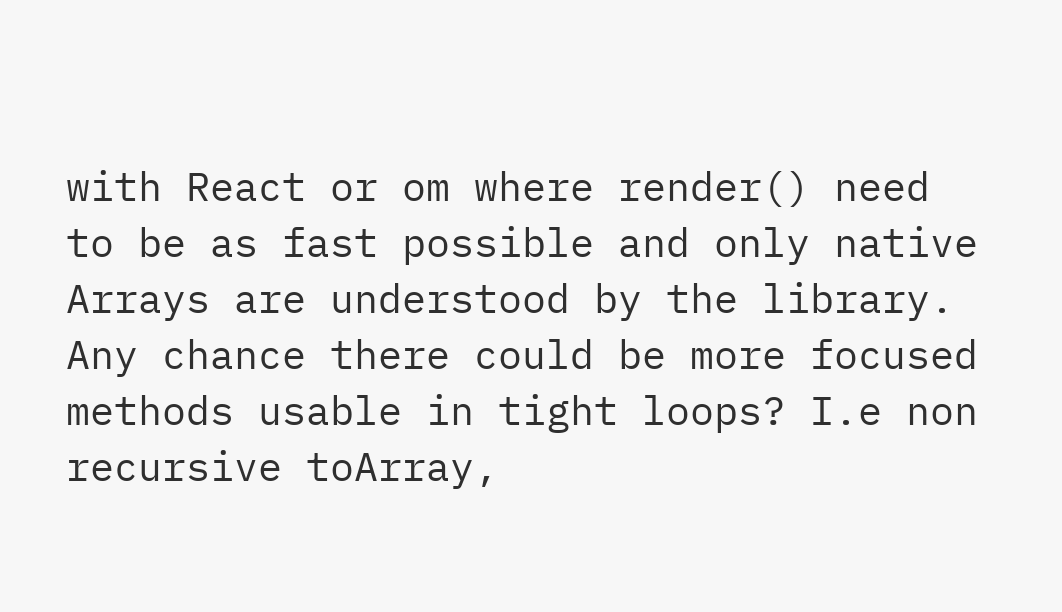with React or om where render() need to be as fast possible and only native Arrays are understood by the library.
Any chance there could be more focused methods usable in tight loops? I.e non recursive toArray,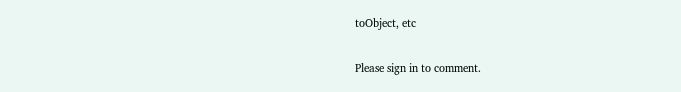toObject, etc

Please sign in to comment.